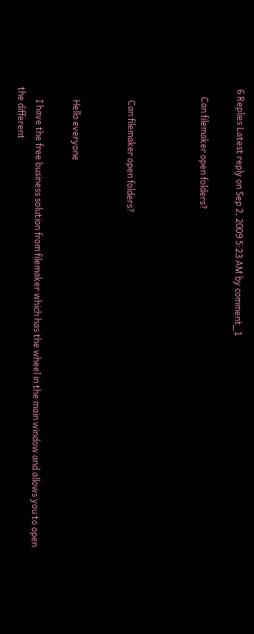6 Replies Latest reply on Sep 2, 2009 5:23 AM by comment_1

    Can filemaker open folders?



      Can filemaker open folders?


      Hello everyone

      I have the free business solution from filemaker which has the wheel in the main window and allows you to open the different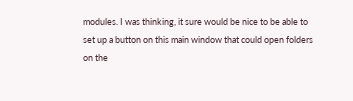modules. I was thinking, it sure would be nice to be able to set up a button on this main window that could open folders on the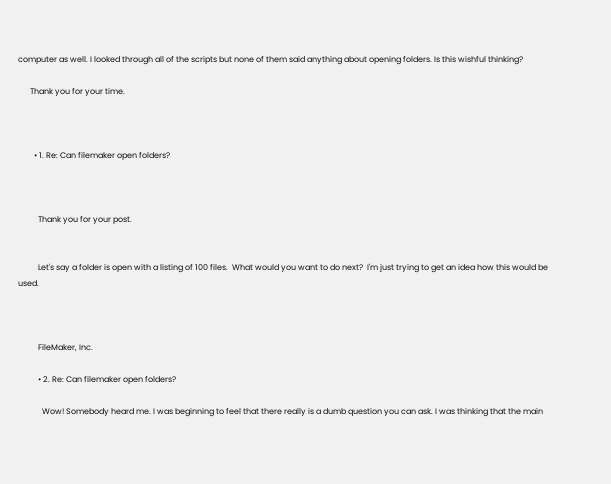computer as well. I looked through all of the scripts but none of them said anything about opening folders. Is this wishful thinking?

      Thank you for your time.



        • 1. Re: Can filemaker open folders?



          Thank you for your post.


          Let's say a folder is open with a listing of 100 files.  What would you want to do next?  I'm just trying to get an idea how this would be used.



          FileMaker, Inc.

          • 2. Re: Can filemaker open folders?

            Wow! Somebody heard me. I was beginning to feel that there really is a dumb question you can ask. I was thinking that the main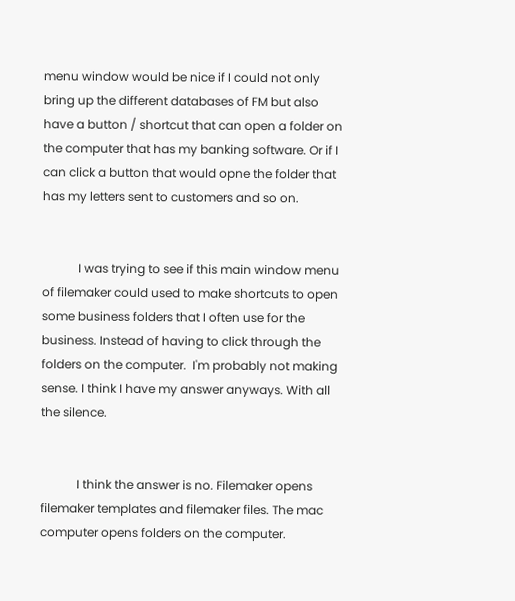menu window would be nice if I could not only bring up the different databases of FM but also have a button / shortcut that can open a folder on the computer that has my banking software. Or if I can click a button that would opne the folder that has my letters sent to customers and so on.


            I was trying to see if this main window menu of filemaker could used to make shortcuts to open some business folders that I often use for the business. Instead of having to click through the folders on the computer.  I'm probably not making sense. I think I have my answer anyways. With all the silence.


            I think the answer is no. Filemaker opens filemaker templates and filemaker files. The mac computer opens folders on the computer.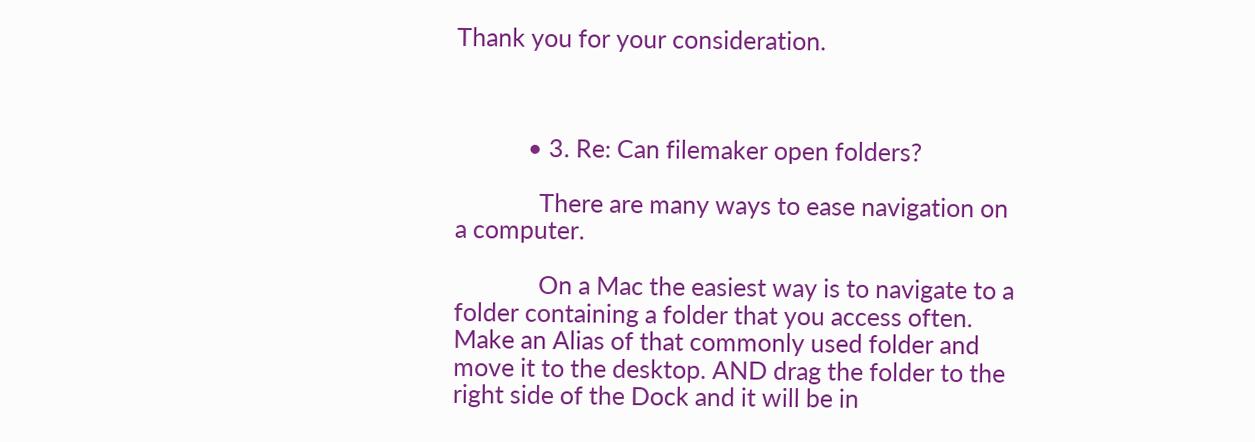Thank you for your consideration.



            • 3. Re: Can filemaker open folders?

              There are many ways to ease navigation on a computer.

              On a Mac the easiest way is to navigate to a folder containing a folder that you access often. Make an Alias of that commonly used folder and move it to the desktop. AND drag the folder to the right side of the Dock and it will be in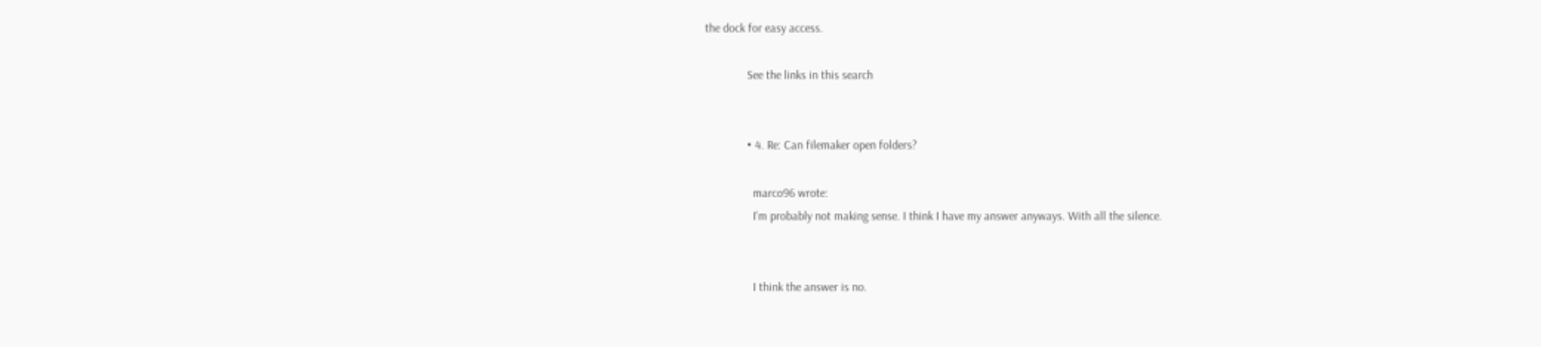the dock for easy access.

              See the links in this search


              • 4. Re: Can filemaker open folders?

                marco96 wrote:
                I'm probably not making sense. I think I have my answer anyways. With all the silence.


                I think the answer is no.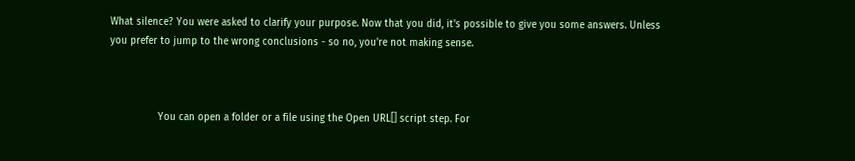What silence? You were asked to clarify your purpose. Now that you did, it's possible to give you some answers. Unless you prefer to jump to the wrong conclusions - so no, you're not making sense.



                You can open a folder or a file using the Open URL[] script step. For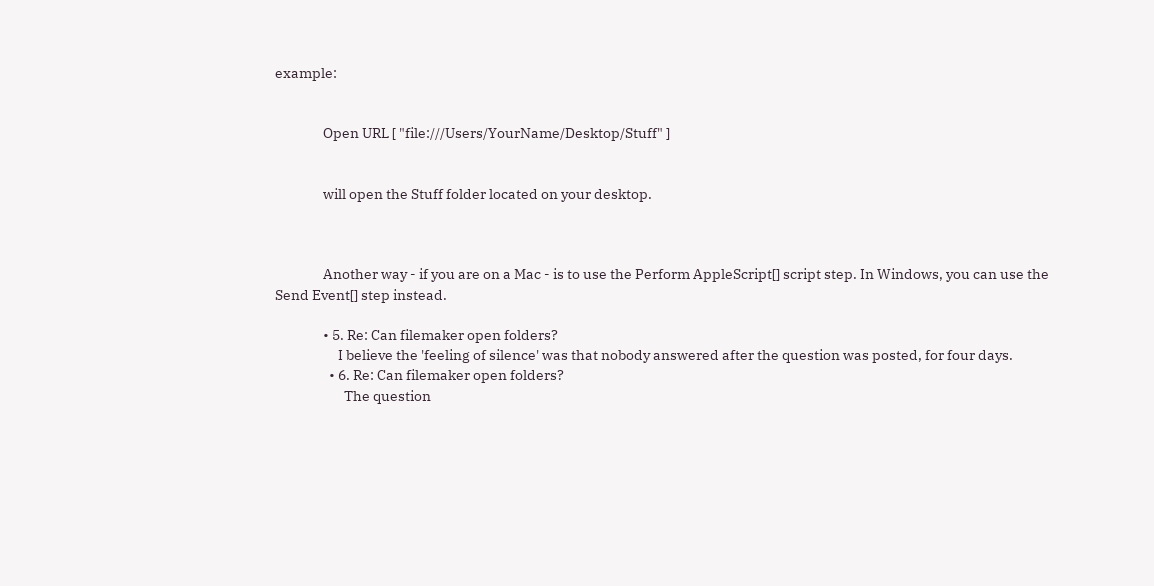example:


                Open URL [ "file:///Users/YourName/Desktop/Stuff" ]


                will open the Stuff folder located on your desktop.



                Another way - if you are on a Mac - is to use the Perform AppleScript[] script step. In Windows, you can use the Send Event[] step instead.

                • 5. Re: Can filemaker open folders?
                     I believe the 'feeling of silence' was that nobody answered after the question was posted, for four days.
                  • 6. Re: Can filemaker open folders?
                       The question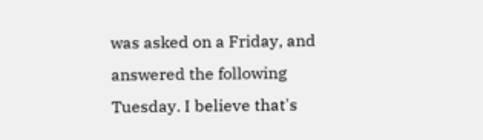was asked on a Friday, and answered the following Tuesday. I believe that's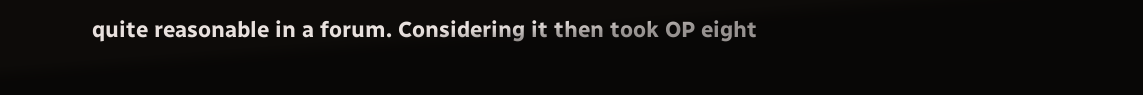quite reasonable in a forum. Considering it then took OP eight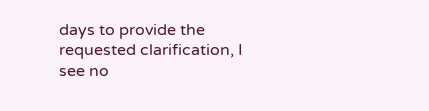days to provide the requested clarification, I see no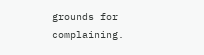grounds for complaining.